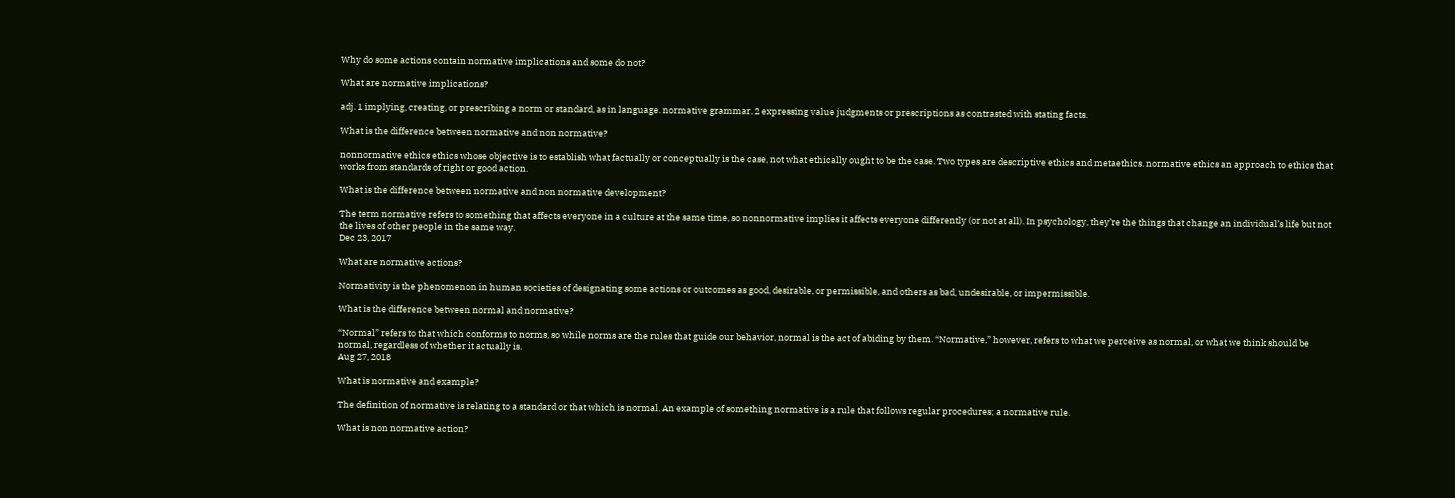Why do some actions contain normative implications and some do not?

What are normative implications?

adj. 1 implying, creating, or prescribing a norm or standard, as in language. normative grammar. 2 expressing value judgments or prescriptions as contrasted with stating facts.

What is the difference between normative and non normative?

nonnormative ethics ethics whose objective is to establish what factually or conceptually is the case, not what ethically ought to be the case. Two types are descriptive ethics and metaethics. normative ethics an approach to ethics that works from standards of right or good action.

What is the difference between normative and non normative development?

The term normative refers to something that affects everyone in a culture at the same time, so nonnormative implies it affects everyone differently (or not at all). In psychology, they’re the things that change an individual’s life but not the lives of other people in the same way.
Dec 23, 2017

What are normative actions?

Normativity is the phenomenon in human societies of designating some actions or outcomes as good, desirable, or permissible, and others as bad, undesirable, or impermissible.

What is the difference between normal and normative?

“Normal” refers to that which conforms to norms, so while norms are the rules that guide our behavior, normal is the act of abiding by them. “Normative,” however, refers to what we perceive as normal, or what we think should be normal, regardless of whether it actually is.
Aug 27, 2018

What is normative and example?

The definition of normative is relating to a standard or that which is normal. An example of something normative is a rule that follows regular procedures; a normative rule.

What is non normative action?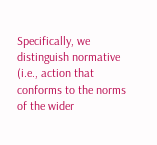Specifically, we distinguish normative (i.e., action that conforms to the norms of the wider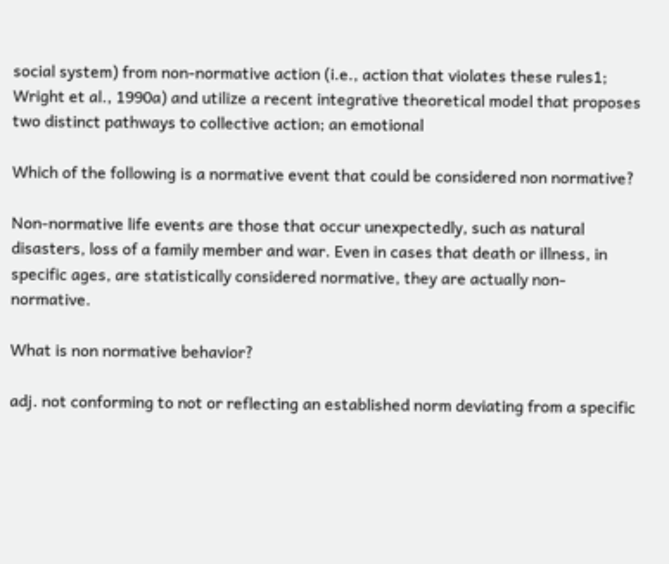social system) from non-normative action (i.e., action that violates these rules1; Wright et al., 1990a) and utilize a recent integrative theoretical model that proposes two distinct pathways to collective action; an emotional

Which of the following is a normative event that could be considered non normative?

Non-normative life events are those that occur unexpectedly, such as natural disasters, loss of a family member and war. Even in cases that death or illness, in specific ages, are statistically considered normative, they are actually non-normative.

What is non normative behavior?

adj. not conforming to not or reflecting an established norm deviating from a specific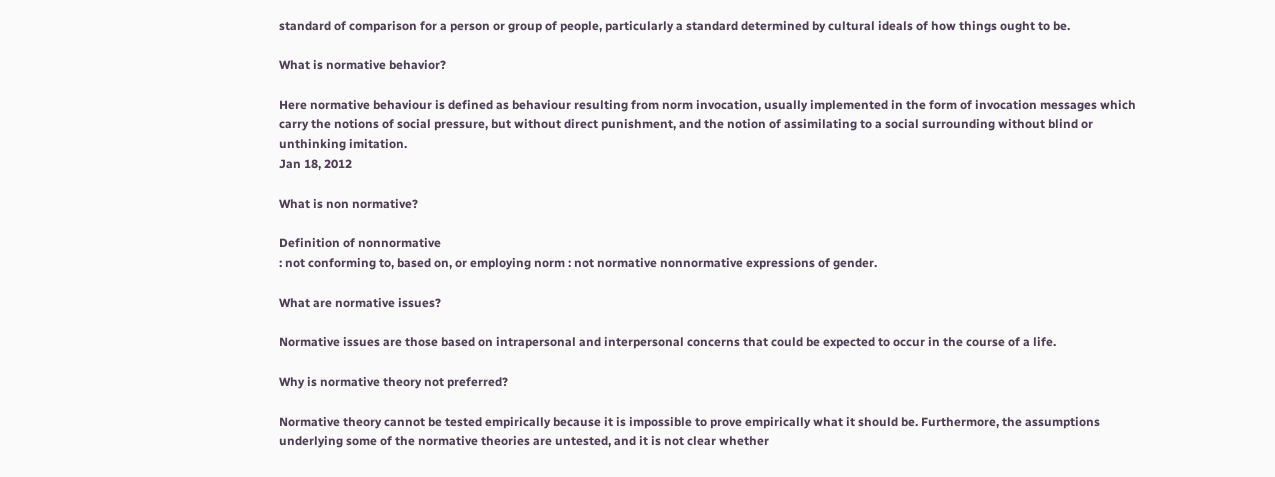standard of comparison for a person or group of people, particularly a standard determined by cultural ideals of how things ought to be.

What is normative behavior?

Here normative behaviour is defined as behaviour resulting from norm invocation, usually implemented in the form of invocation messages which carry the notions of social pressure, but without direct punishment, and the notion of assimilating to a social surrounding without blind or unthinking imitation.
Jan 18, 2012

What is non normative?

Definition of nonnormative
: not conforming to, based on, or employing norm : not normative nonnormative expressions of gender.

What are normative issues?

Normative issues are those based on intrapersonal and interpersonal concerns that could be expected to occur in the course of a life.

Why is normative theory not preferred?

Normative theory cannot be tested empirically because it is impossible to prove empirically what it should be. Furthermore, the assumptions underlying some of the normative theories are untested, and it is not clear whether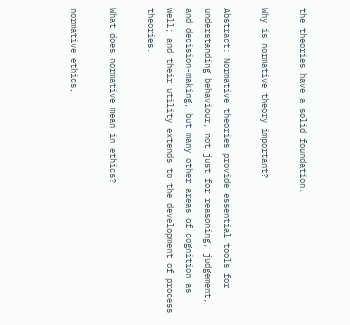the theories have a solid foundation.

Why is normative theory important?

Abstract: Normative theories provide essential tools for understanding behaviour, not just for reasoning, judgement, and decision-making, but many other areas of cognition as well; and their utility extends to the development of process theories.

What does normative mean in ethics?

normative ethics,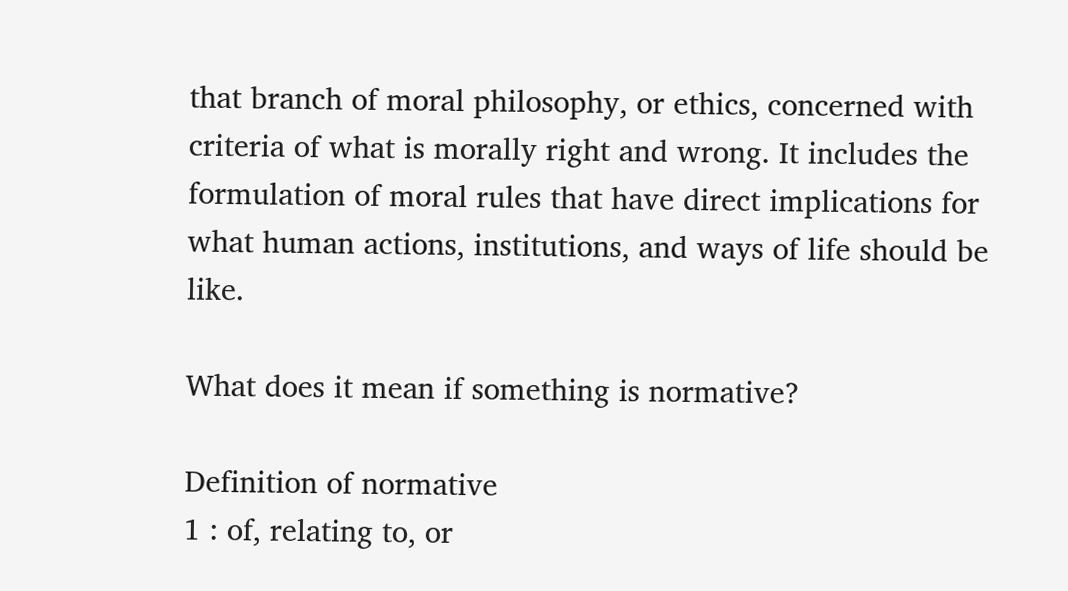that branch of moral philosophy, or ethics, concerned with criteria of what is morally right and wrong. It includes the formulation of moral rules that have direct implications for what human actions, institutions, and ways of life should be like.

What does it mean if something is normative?

Definition of normative
1 : of, relating to, or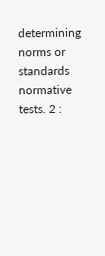determining norms or standards normative tests. 2 :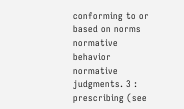conforming to or based on norms normative behavior normative judgments. 3 : prescribing (see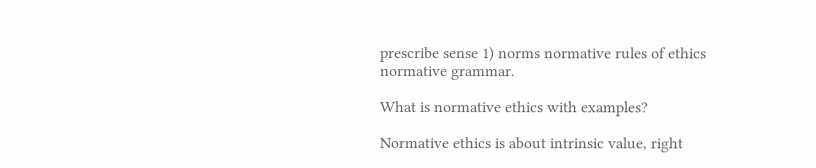prescribe sense 1) norms normative rules of ethics normative grammar.

What is normative ethics with examples?

Normative ethics is about intrinsic value, right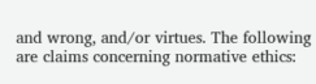and wrong, and/or virtues. The following are claims concerning normative ethics: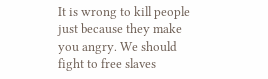It is wrong to kill people just because they make you angry. We should fight to free slaves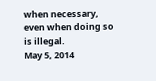when necessary, even when doing so is illegal.
May 5, 2014